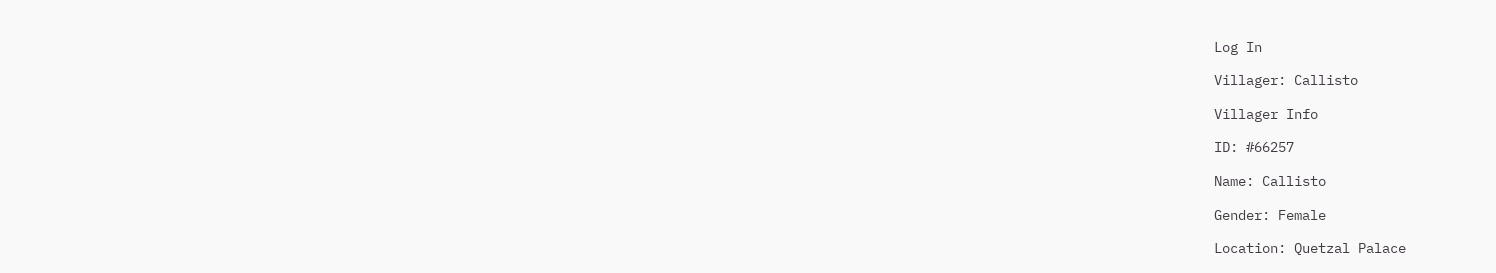Log In

Villager: Callisto

Villager Info

ID: #66257

Name: Callisto

Gender: Female

Location: Quetzal Palace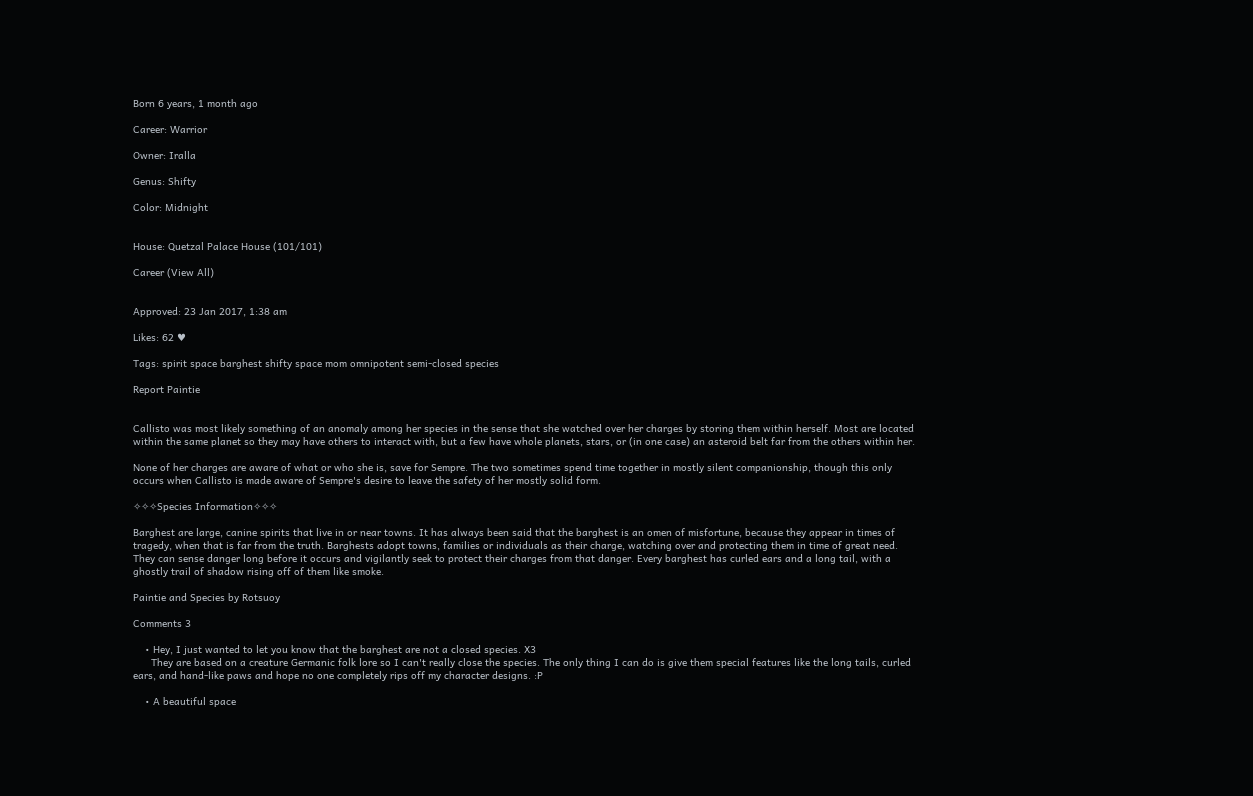Born 6 years, 1 month ago

Career: Warrior

Owner: Iralla

Genus: Shifty

Color: Midnight


House: Quetzal Palace House (101/101)

Career (View All)


Approved: 23 Jan 2017, 1:38 am

Likes: 62 ♥

Tags: spirit space barghest shifty space mom omnipotent semi-closed species

Report Paintie


Callisto was most likely something of an anomaly among her species in the sense that she watched over her charges by storing them within herself. Most are located within the same planet so they may have others to interact with, but a few have whole planets, stars, or (in one case) an asteroid belt far from the others within her.

None of her charges are aware of what or who she is, save for Sempre. The two sometimes spend time together in mostly silent companionship, though this only occurs when Callisto is made aware of Sempre's desire to leave the safety of her mostly solid form.

✧✧✧Species Information✧✧✧

Barghest are large, canine spirits that live in or near towns. It has always been said that the barghest is an omen of misfortune, because they appear in times of tragedy, when that is far from the truth. Barghests adopt towns, families or individuals as their charge, watching over and protecting them in time of great need. They can sense danger long before it occurs and vigilantly seek to protect their charges from that danger. Every barghest has curled ears and a long tail, with a ghostly trail of shadow rising off of them like smoke.

Paintie and Species by Rotsuoy

Comments 3

    • Hey, I just wanted to let you know that the barghest are not a closed species. X3
      They are based on a creature Germanic folk lore so I can't really close the species. The only thing I can do is give them special features like the long tails, curled ears, and hand-like paws and hope no one completely rips off my character designs. :P

    • A beautiful space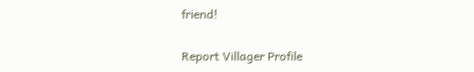friend!

Report Villager Profile